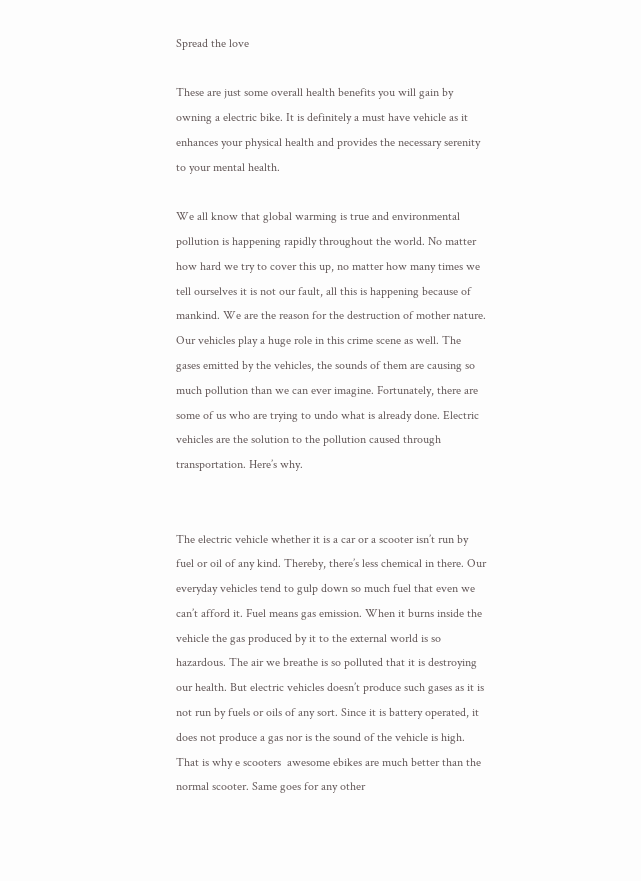Spread the love

These are just some overall health benefits you will gain by owning a electric bike. It is definitely a must have vehicle as it enhances your physical health and provides the necessary serenity to your mental health.

We all know that global warming is true and environmental pollution is happening rapidly throughout the world. No matter how hard we try to cover this up, no matter how many times we tell ourselves it is not our fault, all this is happening because of mankind. We are the reason for the destruction of mother nature. Our vehicles play a huge role in this crime scene as well. The gases emitted by the vehicles, the sounds of them are causing so much pollution than we can ever imagine. Fortunately, there are some of us who are trying to undo what is already done. Electric vehicles are the solution to the pollution caused through transportation. Here’s why.


The electric vehicle whether it is a car or a scooter isn’t run by fuel or oil of any kind. Thereby, there’s less chemical in there. Our everyday vehicles tend to gulp down so much fuel that even we can’t afford it. Fuel means gas emission. When it burns inside the vehicle the gas produced by it to the external world is so hazardous. The air we breathe is so polluted that it is destroying our health. But electric vehicles doesn’t produce such gases as it is not run by fuels or oils of any sort. Since it is battery operated, it does not produce a gas nor is the sound of the vehicle is high. That is why e scooters  awesome ebikes are much better than the normal scooter. Same goes for any other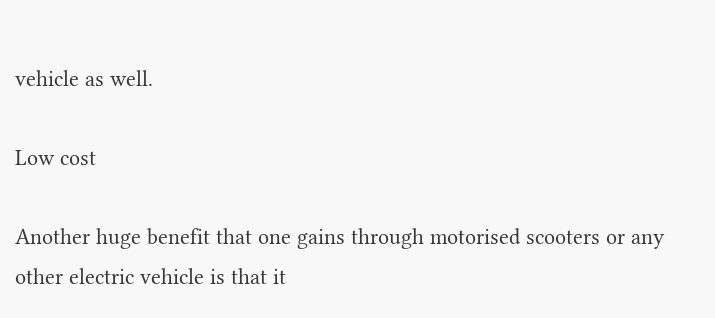vehicle as well.

Low cost

Another huge benefit that one gains through motorised scooters or any other electric vehicle is that it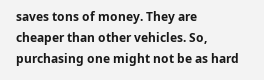saves tons of money. They are cheaper than other vehicles. So, purchasing one might not be as hard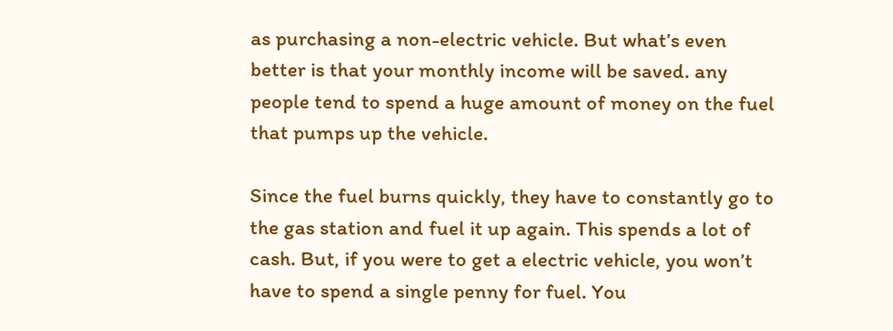as purchasing a non-electric vehicle. But what’s even better is that your monthly income will be saved. any people tend to spend a huge amount of money on the fuel that pumps up the vehicle.

Since the fuel burns quickly, they have to constantly go to the gas station and fuel it up again. This spends a lot of cash. But, if you were to get a electric vehicle, you won’t have to spend a single penny for fuel. You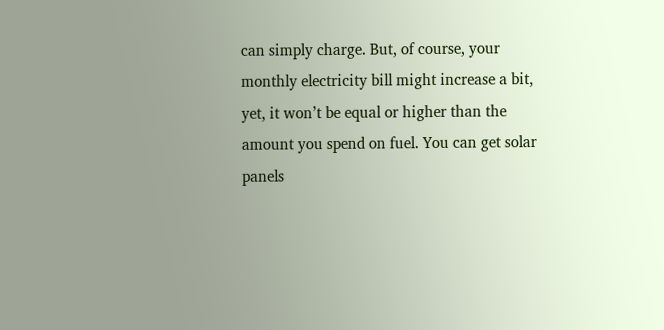can simply charge. But, of course, your monthly electricity bill might increase a bit, yet, it won’t be equal or higher than the amount you spend on fuel. You can get solar panels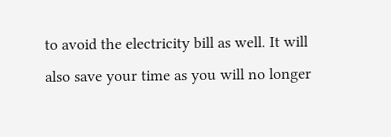to avoid the electricity bill as well. It will also save your time as you will no longer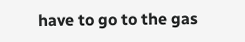have to go to the gas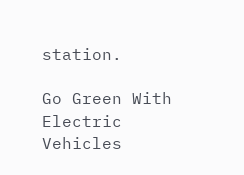station.

Go Green With Electric Vehicles